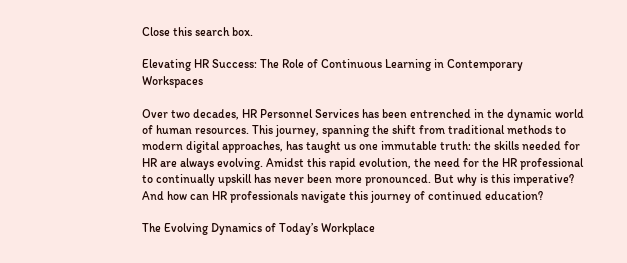Close this search box.

Elevating HR Success: The Role of Continuous Learning in Contemporary Workspaces

Over two decades, HR Personnel Services has been entrenched in the dynamic world of human resources. This journey, spanning the shift from traditional methods to modern digital approaches, has taught us one immutable truth: the skills needed for HR are always evolving. Amidst this rapid evolution, the need for the HR professional to continually upskill has never been more pronounced. But why is this imperative? And how can HR professionals navigate this journey of continued education?

The Evolving Dynamics of Today’s Workplace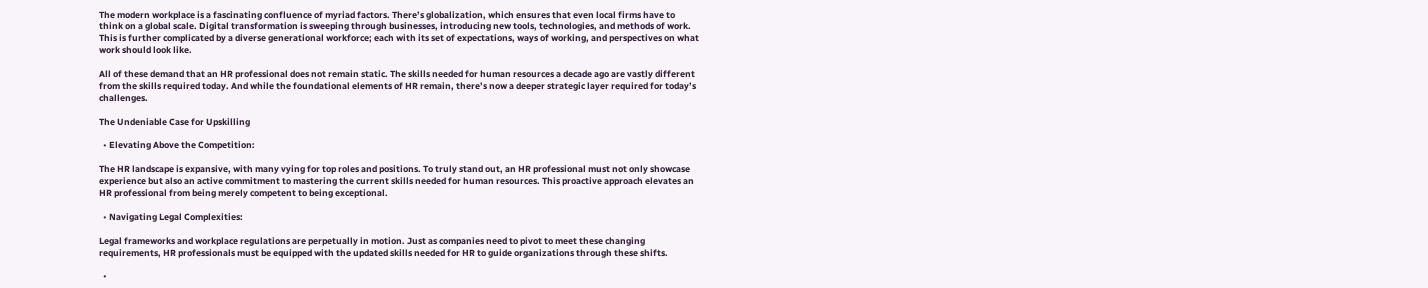The modern workplace is a fascinating confluence of myriad factors. There’s globalization, which ensures that even local firms have to think on a global scale. Digital transformation is sweeping through businesses, introducing new tools, technologies, and methods of work. This is further complicated by a diverse generational workforce; each with its set of expectations, ways of working, and perspectives on what work should look like.

All of these demand that an HR professional does not remain static. The skills needed for human resources a decade ago are vastly different from the skills required today. And while the foundational elements of HR remain, there’s now a deeper strategic layer required for today’s challenges.

The Undeniable Case for Upskilling

  • Elevating Above the Competition:

The HR landscape is expansive, with many vying for top roles and positions. To truly stand out, an HR professional must not only showcase experience but also an active commitment to mastering the current skills needed for human resources. This proactive approach elevates an HR professional from being merely competent to being exceptional.

  • Navigating Legal Complexities:

Legal frameworks and workplace regulations are perpetually in motion. Just as companies need to pivot to meet these changing requirements, HR professionals must be equipped with the updated skills needed for HR to guide organizations through these shifts.

  •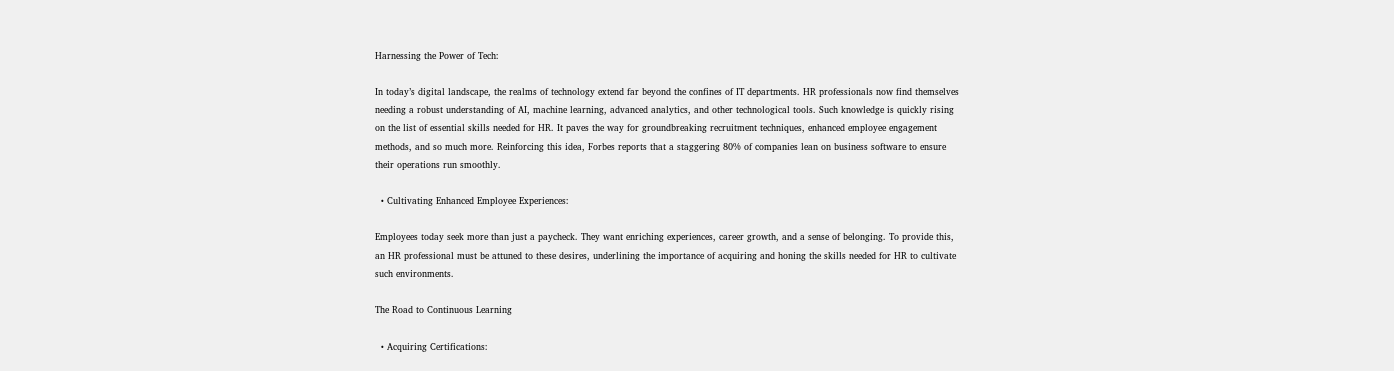Harnessing the Power of Tech:

In today’s digital landscape, the realms of technology extend far beyond the confines of IT departments. HR professionals now find themselves needing a robust understanding of AI, machine learning, advanced analytics, and other technological tools. Such knowledge is quickly rising on the list of essential skills needed for HR. It paves the way for groundbreaking recruitment techniques, enhanced employee engagement methods, and so much more. Reinforcing this idea, Forbes reports that a staggering 80% of companies lean on business software to ensure their operations run smoothly.

  • Cultivating Enhanced Employee Experiences:

Employees today seek more than just a paycheck. They want enriching experiences, career growth, and a sense of belonging. To provide this, an HR professional must be attuned to these desires, underlining the importance of acquiring and honing the skills needed for HR to cultivate such environments.

The Road to Continuous Learning

  • Acquiring Certifications: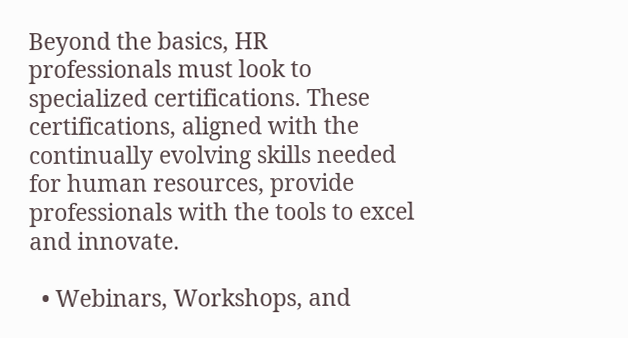Beyond the basics, HR professionals must look to specialized certifications. These certifications, aligned with the continually evolving skills needed for human resources, provide professionals with the tools to excel and innovate.

  • Webinars, Workshops, and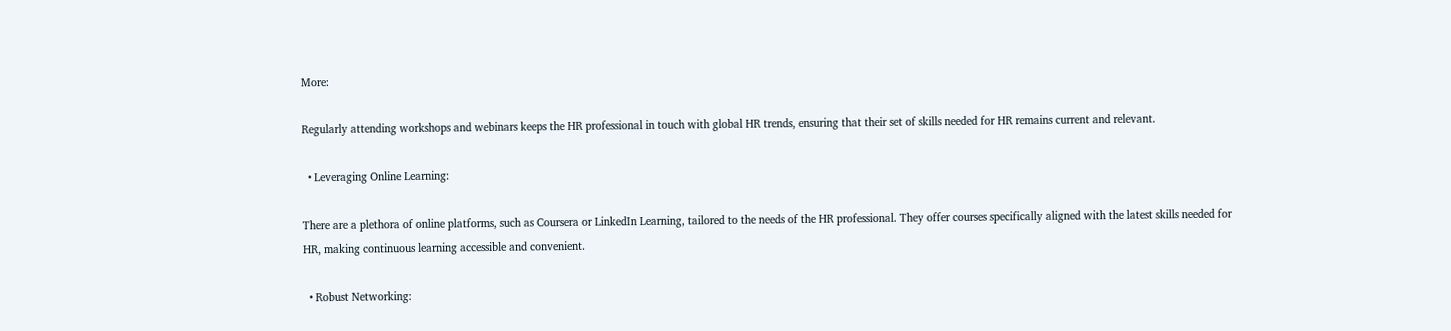More:

Regularly attending workshops and webinars keeps the HR professional in touch with global HR trends, ensuring that their set of skills needed for HR remains current and relevant.

  • Leveraging Online Learning:

There are a plethora of online platforms, such as Coursera or LinkedIn Learning, tailored to the needs of the HR professional. They offer courses specifically aligned with the latest skills needed for HR, making continuous learning accessible and convenient.

  • Robust Networking: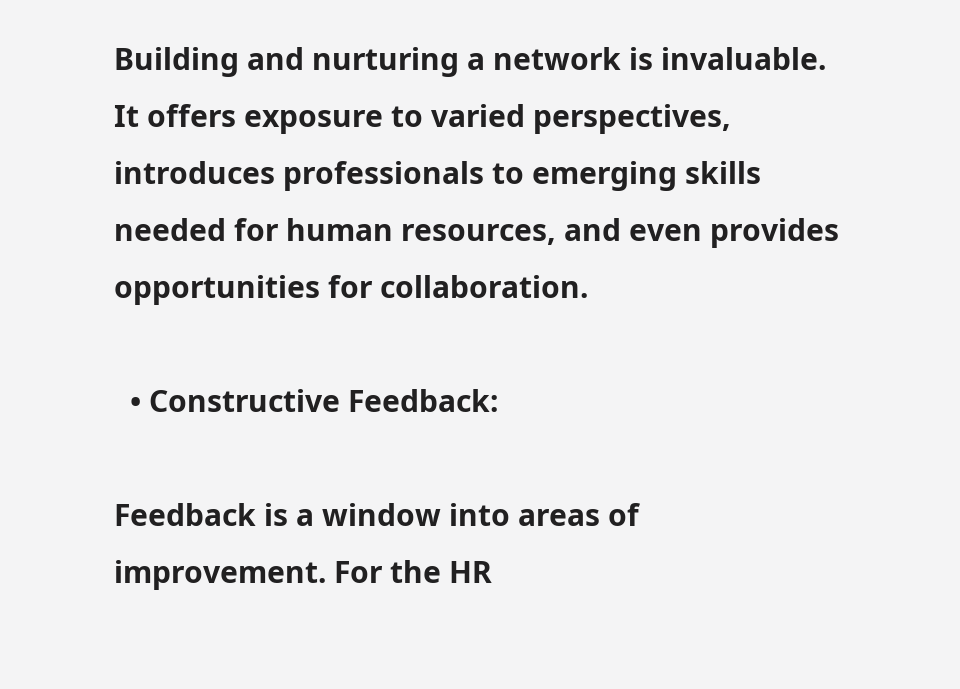Building and nurturing a network is invaluable. It offers exposure to varied perspectives, introduces professionals to emerging skills needed for human resources, and even provides opportunities for collaboration.

  • Constructive Feedback:

Feedback is a window into areas of improvement. For the HR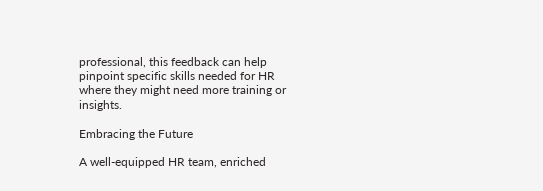professional, this feedback can help pinpoint specific skills needed for HR where they might need more training or insights.

Embracing the Future

A well-equipped HR team, enriched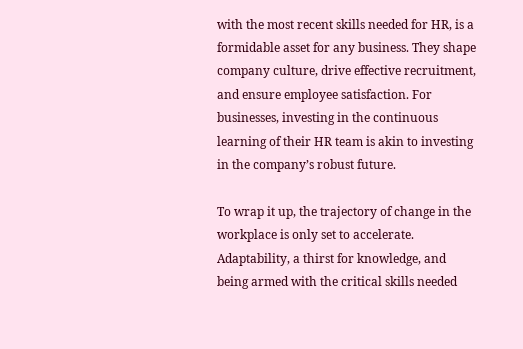with the most recent skills needed for HR, is a formidable asset for any business. They shape company culture, drive effective recruitment, and ensure employee satisfaction. For businesses, investing in the continuous learning of their HR team is akin to investing in the company’s robust future.

To wrap it up, the trajectory of change in the workplace is only set to accelerate. Adaptability, a thirst for knowledge, and being armed with the critical skills needed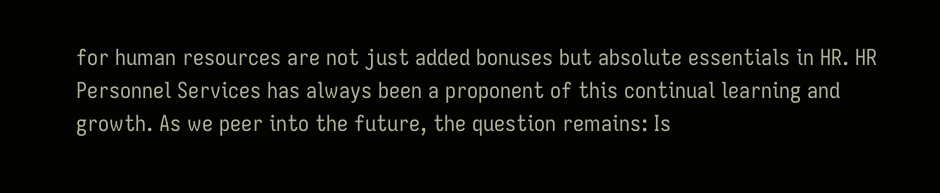for human resources are not just added bonuses but absolute essentials in HR. HR Personnel Services has always been a proponent of this continual learning and growth. As we peer into the future, the question remains: Is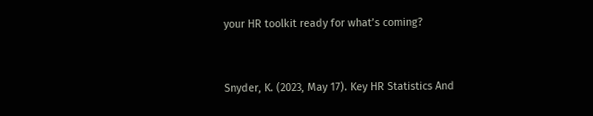your HR toolkit ready for what’s coming?


Snyder, K. (2023, May 17). Key HR Statistics And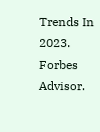Trends In 2023. Forbes Advisor.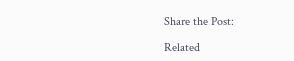Share the Post:

Related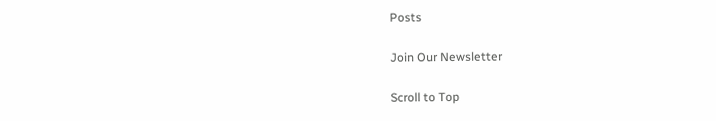Posts

Join Our Newsletter

Scroll to Top